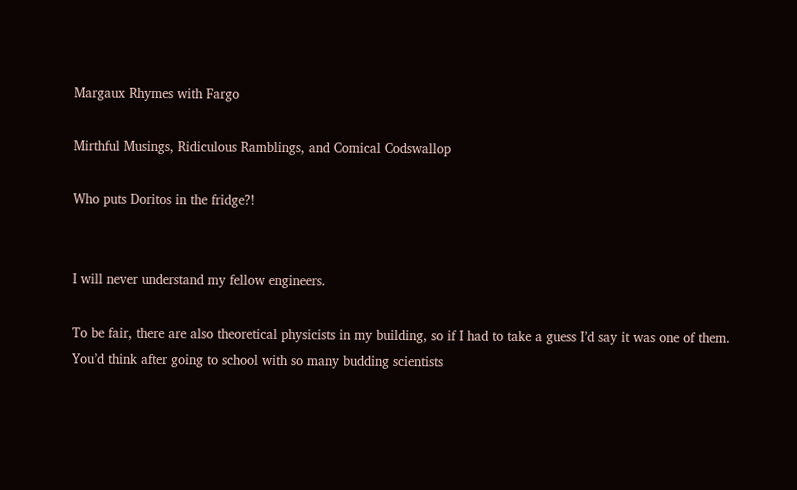Margaux Rhymes with Fargo

Mirthful Musings, Ridiculous Ramblings, and Comical Codswallop

Who puts Doritos in the fridge?!


I will never understand my fellow engineers.

To be fair, there are also theoretical physicists in my building, so if I had to take a guess I’d say it was one of them. You’d think after going to school with so many budding scientists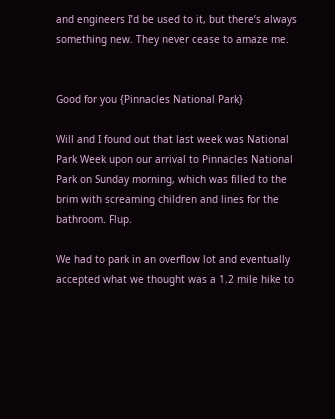and engineers I’d be used to it, but there’s always something new. They never cease to amaze me.


Good for you {Pinnacles National Park}

Will and I found out that last week was National Park Week upon our arrival to Pinnacles National Park on Sunday morning, which was filled to the brim with screaming children and lines for the bathroom. Flup.

We had to park in an overflow lot and eventually accepted what we thought was a 1.2 mile hike to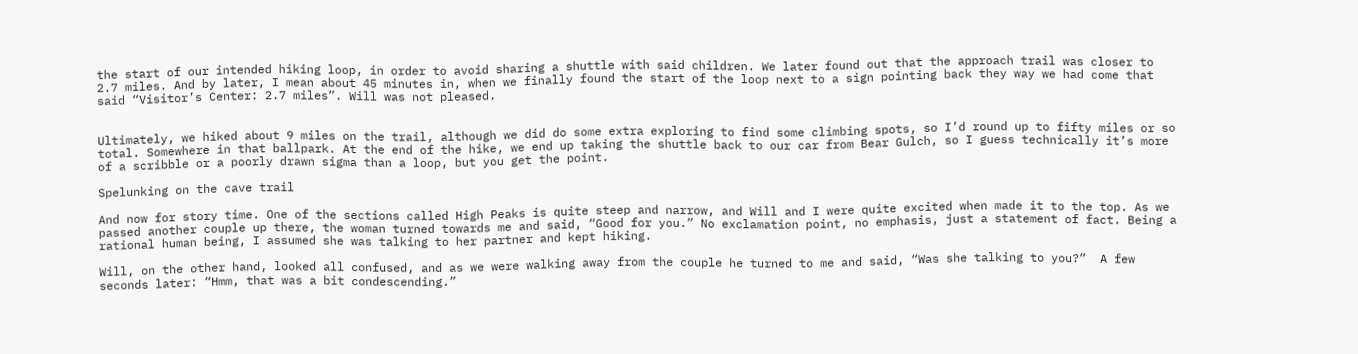the start of our intended hiking loop, in order to avoid sharing a shuttle with said children. We later found out that the approach trail was closer to 2.7 miles. And by later, I mean about 45 minutes in, when we finally found the start of the loop next to a sign pointing back they way we had come that said “Visitor’s Center: 2.7 miles”. Will was not pleased.


Ultimately, we hiked about 9 miles on the trail, although we did do some extra exploring to find some climbing spots, so I’d round up to fifty miles or so total. Somewhere in that ballpark. At the end of the hike, we end up taking the shuttle back to our car from Bear Gulch, so I guess technically it’s more of a scribble or a poorly drawn sigma than a loop, but you get the point.

Spelunking on the cave trail

And now for story time. One of the sections called High Peaks is quite steep and narrow, and Will and I were quite excited when made it to the top. As we passed another couple up there, the woman turned towards me and said, “Good for you.” No exclamation point, no emphasis, just a statement of fact. Being a rational human being, I assumed she was talking to her partner and kept hiking.

Will, on the other hand, looked all confused, and as we were walking away from the couple he turned to me and said, “Was she talking to you?”  A few seconds later: “Hmm, that was a bit condescending.”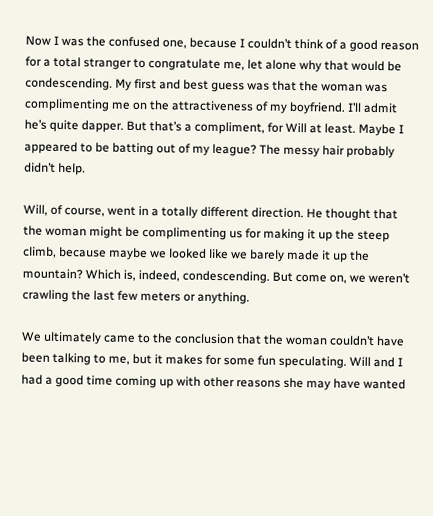Now I was the confused one, because I couldn’t think of a good reason for a total stranger to congratulate me, let alone why that would be condescending. My first and best guess was that the woman was complimenting me on the attractiveness of my boyfriend. I’ll admit he’s quite dapper. But that’s a compliment, for Will at least. Maybe I appeared to be batting out of my league? The messy hair probably didn’t help.

Will, of course, went in a totally different direction. He thought that the woman might be complimenting us for making it up the steep climb, because maybe we looked like we barely made it up the mountain? Which is, indeed, condescending. But come on, we weren’t crawling the last few meters or anything.

We ultimately came to the conclusion that the woman couldn’t have been talking to me, but it makes for some fun speculating. Will and I had a good time coming up with other reasons she may have wanted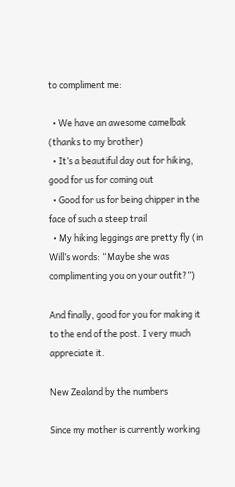to compliment me:

  • We have an awesome camelbak (thanks to my brother)
  • It’s a beautiful day out for hiking, good for us for coming out
  • Good for us for being chipper in the face of such a steep trail
  • My hiking leggings are pretty fly (in Will’s words: “Maybe she was complimenting you on your outfit?”)

And finally, good for you for making it to the end of the post. I very much appreciate it.

New Zealand by the numbers

Since my mother is currently working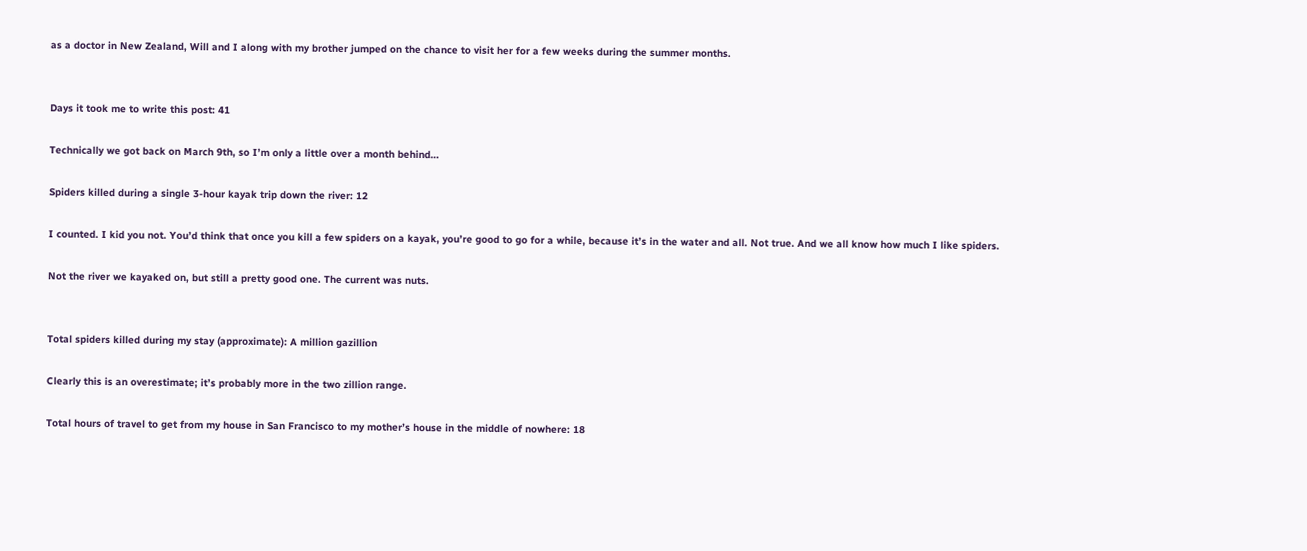as a doctor in New Zealand, Will and I along with my brother jumped on the chance to visit her for a few weeks during the summer months.


Days it took me to write this post: 41

Technically we got back on March 9th, so I’m only a little over a month behind…

Spiders killed during a single 3-hour kayak trip down the river: 12

I counted. I kid you not. You’d think that once you kill a few spiders on a kayak, you’re good to go for a while, because it’s in the water and all. Not true. And we all know how much I like spiders.

Not the river we kayaked on, but still a pretty good one. The current was nuts.


Total spiders killed during my stay (approximate): A million gazillion

Clearly this is an overestimate; it’s probably more in the two zillion range.

Total hours of travel to get from my house in San Francisco to my mother’s house in the middle of nowhere: 18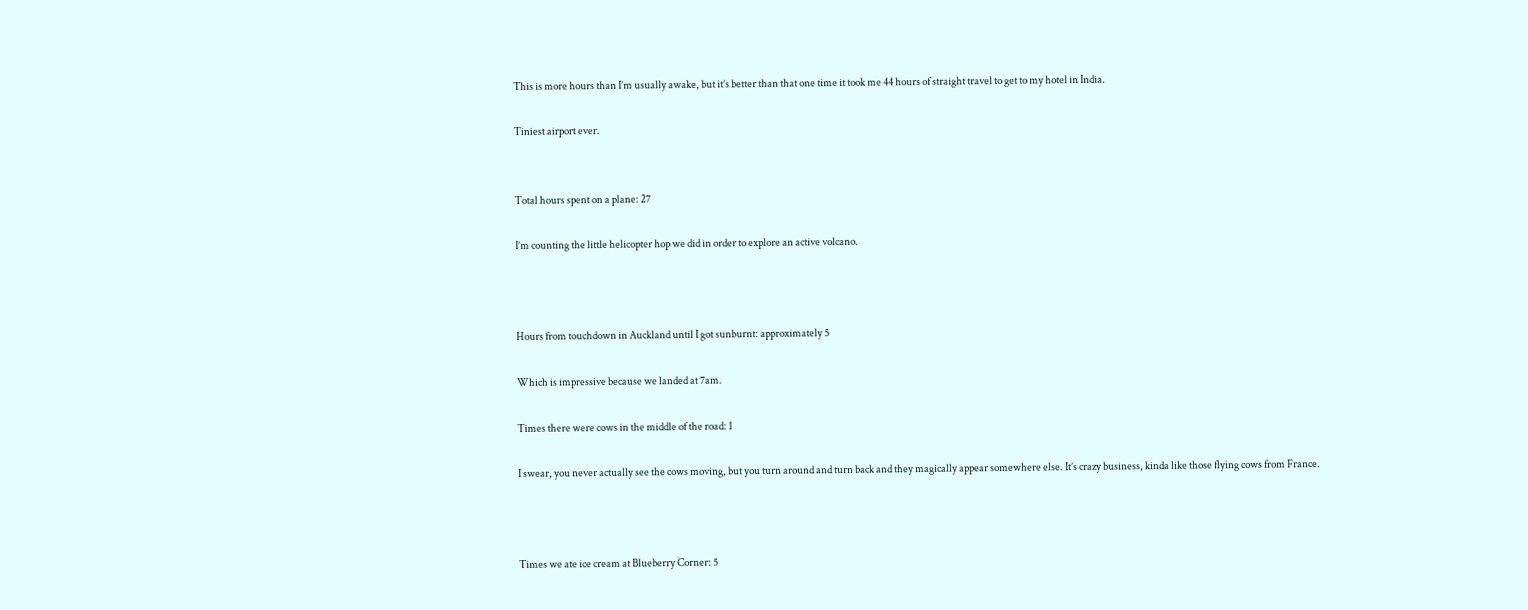This is more hours than I’m usually awake, but it’s better than that one time it took me 44 hours of straight travel to get to my hotel in India.

Tiniest airport ever.


Total hours spent on a plane: 27

I’m counting the little helicopter hop we did in order to explore an active volcano.



Hours from touchdown in Auckland until I got sunburnt: approximately 5

Which is impressive because we landed at 7am.

Times there were cows in the middle of the road: 1

I swear, you never actually see the cows moving, but you turn around and turn back and they magically appear somewhere else. It’s crazy business, kinda like those flying cows from France.



Times we ate ice cream at Blueberry Corner: 5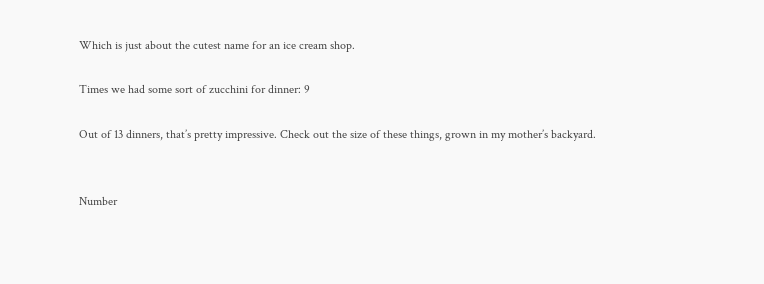Which is just about the cutest name for an ice cream shop.

Times we had some sort of zucchini for dinner: 9

Out of 13 dinners, that’s pretty impressive. Check out the size of these things, grown in my mother’s backyard.


Number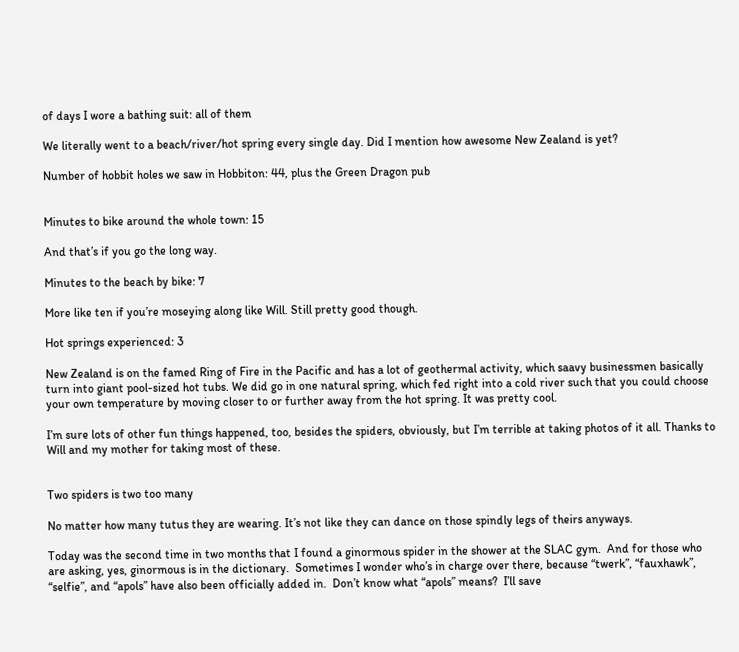of days I wore a bathing suit: all of them

We literally went to a beach/river/hot spring every single day. Did I mention how awesome New Zealand is yet?

Number of hobbit holes we saw in Hobbiton: 44, plus the Green Dragon pub


Minutes to bike around the whole town: 15

And that’s if you go the long way.

Minutes to the beach by bike: 7

More like ten if you’re moseying along like Will. Still pretty good though.

Hot springs experienced: 3

New Zealand is on the famed Ring of Fire in the Pacific and has a lot of geothermal activity, which saavy businessmen basically turn into giant pool-sized hot tubs. We did go in one natural spring, which fed right into a cold river such that you could choose your own temperature by moving closer to or further away from the hot spring. It was pretty cool.

I’m sure lots of other fun things happened, too, besides the spiders, obviously, but I’m terrible at taking photos of it all. Thanks to Will and my mother for taking most of these.


Two spiders is two too many

No matter how many tutus they are wearing. It’s not like they can dance on those spindly legs of theirs anyways.

Today was the second time in two months that I found a ginormous spider in the shower at the SLAC gym.  And for those who are asking, yes, ginormous is in the dictionary.  Sometimes I wonder who’s in charge over there, because “twerk”, “fauxhawk”, “selfie”, and “apols” have also been officially added in.  Don’t know what “apols” means?  I’ll save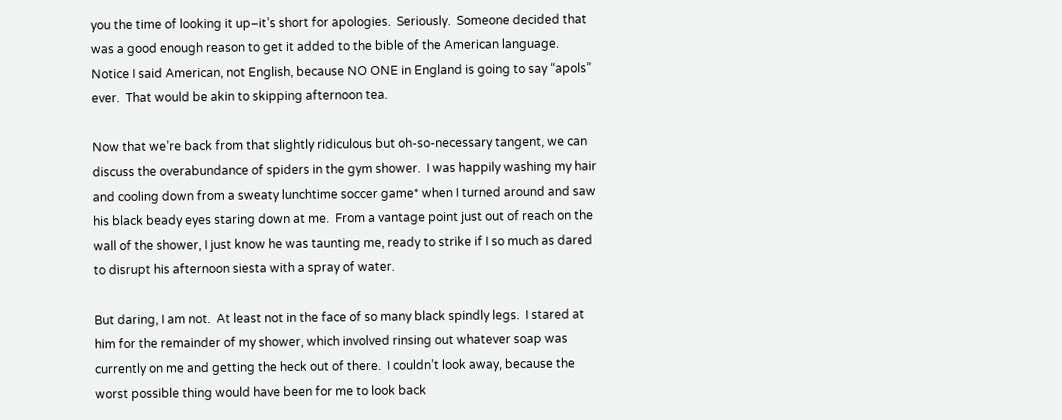you the time of looking it up–it’s short for apologies.  Seriously.  Someone decided that was a good enough reason to get it added to the bible of the American language.  Notice I said American, not English, because NO ONE in England is going to say “apols” ever.  That would be akin to skipping afternoon tea.

Now that we’re back from that slightly ridiculous but oh-so-necessary tangent, we can discuss the overabundance of spiders in the gym shower.  I was happily washing my hair and cooling down from a sweaty lunchtime soccer game* when I turned around and saw his black beady eyes staring down at me.  From a vantage point just out of reach on the wall of the shower, I just know he was taunting me, ready to strike if I so much as dared to disrupt his afternoon siesta with a spray of water.

But daring, I am not.  At least not in the face of so many black spindly legs.  I stared at him for the remainder of my shower, which involved rinsing out whatever soap was currently on me and getting the heck out of there.  I couldn’t look away, because the worst possible thing would have been for me to look back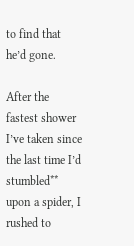to find that he’d gone.

After the fastest shower I’ve taken since the last time I’d stumbled** upon a spider, I rushed to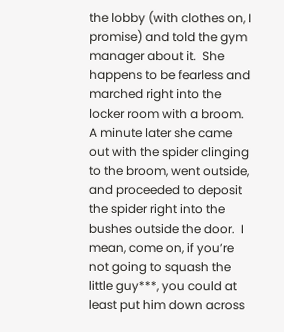the lobby (with clothes on, I promise) and told the gym manager about it.  She happens to be fearless and marched right into the locker room with a broom.  A minute later she came out with the spider clinging to the broom, went outside, and proceeded to deposit the spider right into the bushes outside the door.  I mean, come on, if you’re not going to squash the little guy***, you could at least put him down across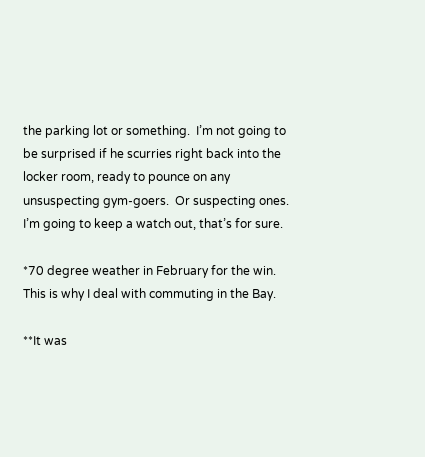the parking lot or something.  I’m not going to be surprised if he scurries right back into the locker room, ready to pounce on any unsuspecting gym-goers.  Or suspecting ones.  I’m going to keep a watch out, that’s for sure.

*70 degree weather in February for the win.  This is why I deal with commuting in the Bay.

**It was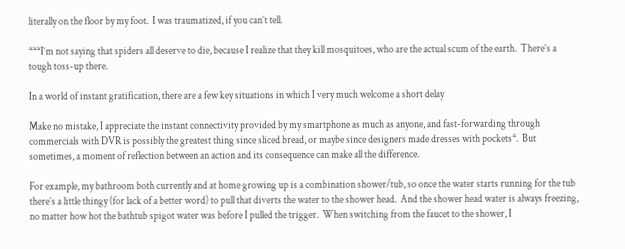literally on the floor by my foot.  I was traumatized, if you can’t tell.

***I’m not saying that spiders all deserve to die, because I realize that they kill mosquitoes, who are the actual scum of the earth.  There’s a tough toss-up there.

In a world of instant gratification, there are a few key situations in which I very much welcome a short delay

Make no mistake, I appreciate the instant connectivity provided by my smartphone as much as anyone, and fast-forwarding through commercials with DVR is possibly the greatest thing since sliced bread, or maybe since designers made dresses with pockets*.  But sometimes, a moment of reflection between an action and its consequence can make all the difference.

For example, my bathroom both currently and at home growing up is a combination shower/tub, so once the water starts running for the tub there’s a little thingy (for lack of a better word) to pull that diverts the water to the shower head.  And the shower head water is always freezing, no matter how hot the bathtub spigot water was before I pulled the trigger.  When switching from the faucet to the shower, I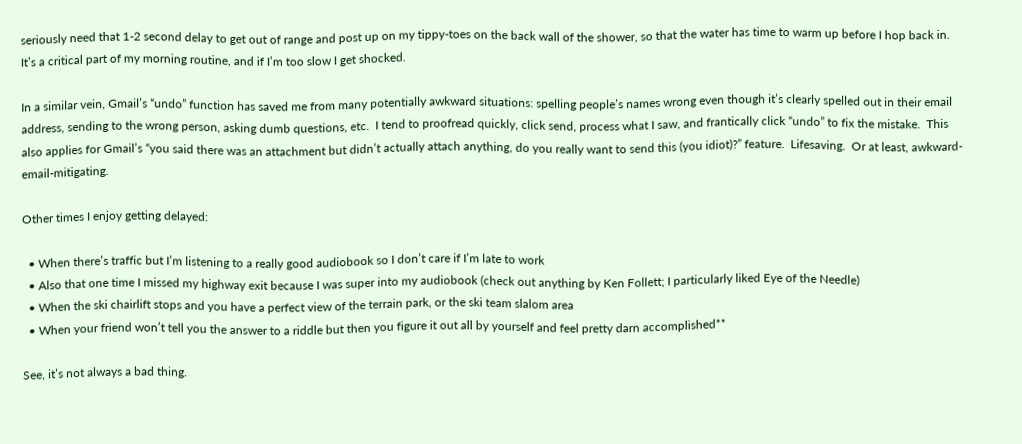seriously need that 1-2 second delay to get out of range and post up on my tippy-toes on the back wall of the shower, so that the water has time to warm up before I hop back in.  It’s a critical part of my morning routine, and if I’m too slow I get shocked.

In a similar vein, Gmail’s “undo” function has saved me from many potentially awkward situations: spelling people’s names wrong even though it’s clearly spelled out in their email address, sending to the wrong person, asking dumb questions, etc.  I tend to proofread quickly, click send, process what I saw, and frantically click “undo” to fix the mistake.  This also applies for Gmail’s “you said there was an attachment but didn’t actually attach anything, do you really want to send this (you idiot)?” feature.  Lifesaving.  Or at least, awkward-email-mitigating.

Other times I enjoy getting delayed:

  • When there’s traffic but I’m listening to a really good audiobook so I don’t care if I’m late to work
  • Also that one time I missed my highway exit because I was super into my audiobook (check out anything by Ken Follett; I particularly liked Eye of the Needle)
  • When the ski chairlift stops and you have a perfect view of the terrain park, or the ski team slalom area
  • When your friend won’t tell you the answer to a riddle but then you figure it out all by yourself and feel pretty darn accomplished**

See, it’s not always a bad thing.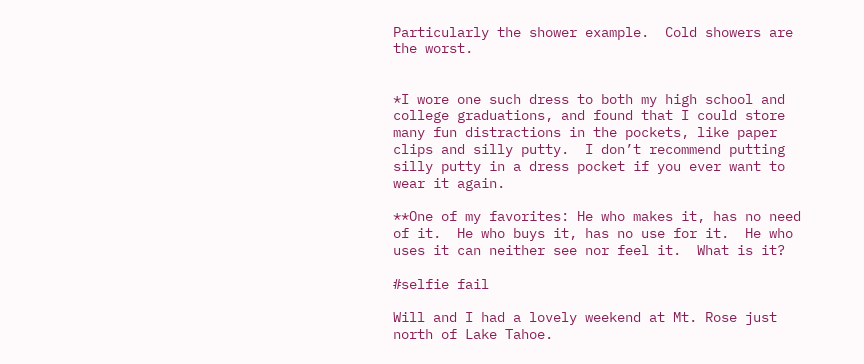Particularly the shower example.  Cold showers are the worst.


*I wore one such dress to both my high school and college graduations, and found that I could store many fun distractions in the pockets, like paper clips and silly putty.  I don’t recommend putting silly putty in a dress pocket if you ever want to wear it again.

**One of my favorites: He who makes it, has no need of it.  He who buys it, has no use for it.  He who uses it can neither see nor feel it.  What is it?

#selfie fail

Will and I had a lovely weekend at Mt. Rose just north of Lake Tahoe.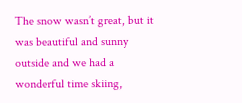The snow wasn’t great, but it was beautiful and sunny outside and we had a wonderful time skiing,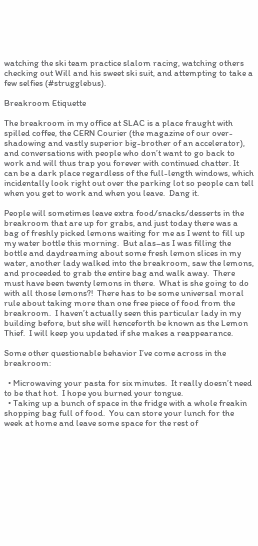watching the ski team practice slalom racing, watching others checking out Will and his sweet ski suit, and attempting to take a few selfies (#strugglebus).

Breakroom Etiquette

The breakroom in my office at SLAC is a place fraught with spilled coffee, the CERN Courier (the magazine of our over-shadowing and vastly superior big-brother of an accelerator), and conversations with people who don’t want to go back to work and will thus trap you forever with continued chatter. It can be a dark place regardless of the full-length windows, which incidentally look right out over the parking lot so people can tell when you get to work and when you leave.  Dang it.

People will sometimes leave extra food/snacks/desserts in the breakroom that are up for grabs, and just today there was a bag of freshly picked lemons waiting for me as I went to fill up my water bottle this morning.  But alas–as I was filling the bottle and daydreaming about some fresh lemon slices in my water, another lady walked into the breakroom, saw the lemons, and proceeded to grab the entire bag and walk away.  There must have been twenty lemons in there.  What is she going to do with all those lemons?!  There has to be some universal moral rule about taking more than one free piece of food from the breakroom.  I haven’t actually seen this particular lady in my building before, but she will henceforth be known as the Lemon Thief.  I will keep you updated if she makes a reappearance.

Some other questionable behavior I’ve come across in the breakroom:

  • Microwaving your pasta for six minutes.  It really doesn’t need to be that hot.  I hope you burned your tongue.
  • Taking up a bunch of space in the fridge with a whole freakin shopping bag full of food.  You can store your lunch for the week at home and leave some space for the rest of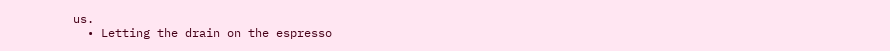us.
  • Letting the drain on the espresso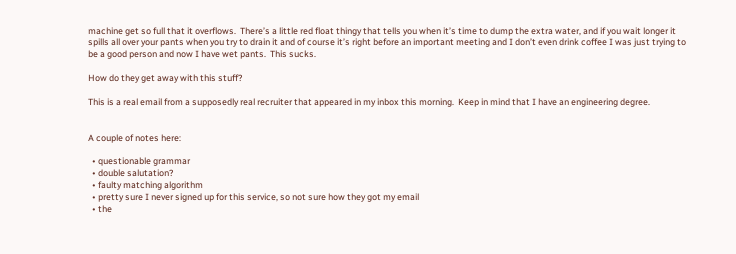machine get so full that it overflows.  There’s a little red float thingy that tells you when it’s time to dump the extra water, and if you wait longer it spills all over your pants when you try to drain it and of course it’s right before an important meeting and I don’t even drink coffee I was just trying to be a good person and now I have wet pants.  This sucks.

How do they get away with this stuff?

This is a real email from a supposedly real recruiter that appeared in my inbox this morning.  Keep in mind that I have an engineering degree.


A couple of notes here:

  • questionable grammar
  • double salutation?
  • faulty matching algorithm
  • pretty sure I never signed up for this service, so not sure how they got my email
  • the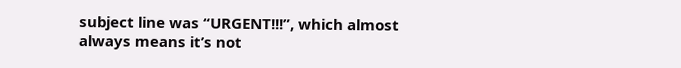subject line was “URGENT!!!”, which almost always means it’s not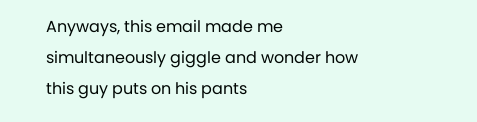Anyways, this email made me simultaneously giggle and wonder how this guy puts on his pants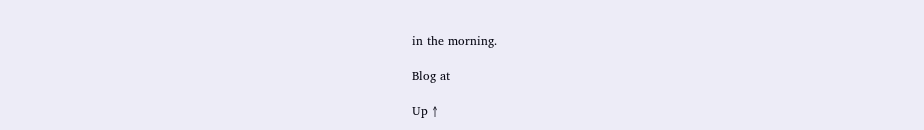in the morning.

Blog at

Up ↑